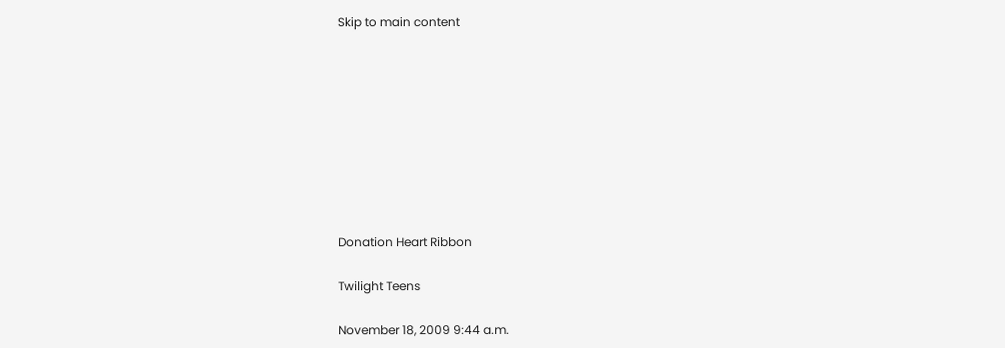Skip to main content









Donation Heart Ribbon

Twilight Teens

November 18, 2009 9:44 a.m.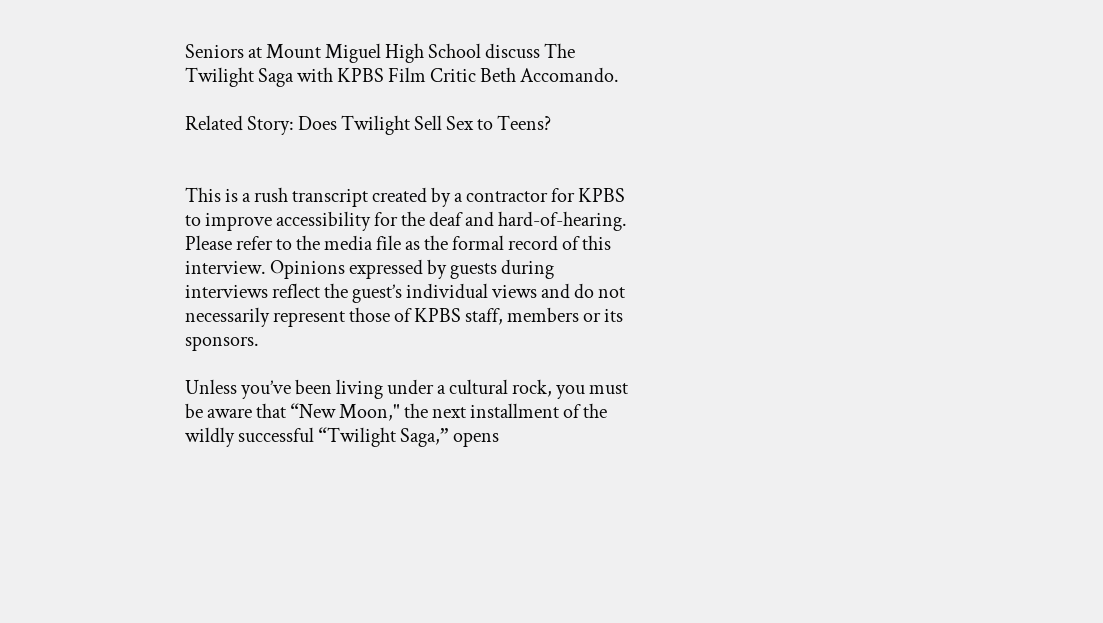Seniors at Mount Miguel High School discuss The Twilight Saga with KPBS Film Critic Beth Accomando.

Related Story: Does Twilight Sell Sex to Teens?


This is a rush transcript created by a contractor for KPBS to improve accessibility for the deaf and hard-of-hearing. Please refer to the media file as the formal record of this interview. Opinions expressed by guests during interviews reflect the guest’s individual views and do not necessarily represent those of KPBS staff, members or its sponsors.

Unless you’ve been living under a cultural rock, you must be aware that “New Moon," the next installment of the wildly successful “Twilight Saga,” opens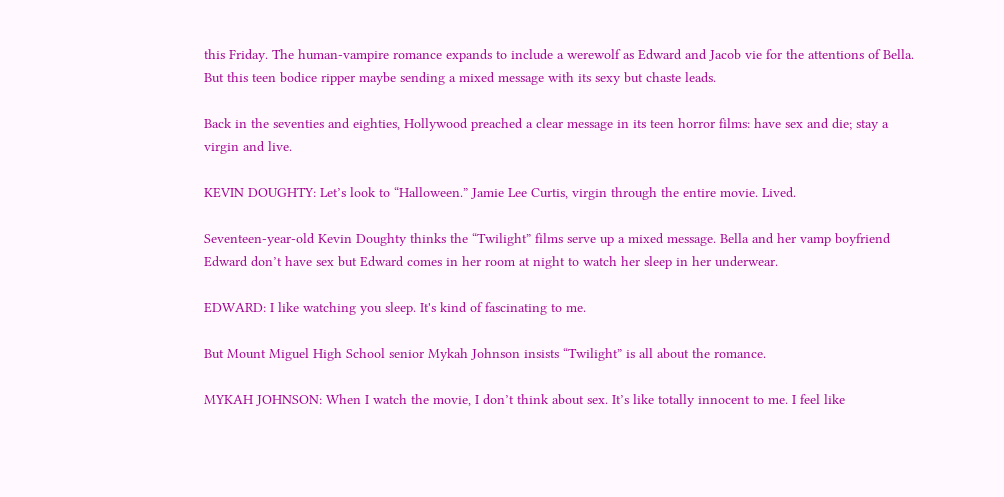this Friday. The human-vampire romance expands to include a werewolf as Edward and Jacob vie for the attentions of Bella. But this teen bodice ripper maybe sending a mixed message with its sexy but chaste leads.

Back in the seventies and eighties, Hollywood preached a clear message in its teen horror films: have sex and die; stay a virgin and live.

KEVIN DOUGHTY: Let’s look to “Halloween.” Jamie Lee Curtis, virgin through the entire movie. Lived.

Seventeen-year-old Kevin Doughty thinks the “Twilight” films serve up a mixed message. Bella and her vamp boyfriend Edward don’t have sex but Edward comes in her room at night to watch her sleep in her underwear.

EDWARD: I like watching you sleep. It's kind of fascinating to me.

But Mount Miguel High School senior Mykah Johnson insists “Twilight” is all about the romance.

MYKAH JOHNSON: When I watch the movie, I don’t think about sex. It’s like totally innocent to me. I feel like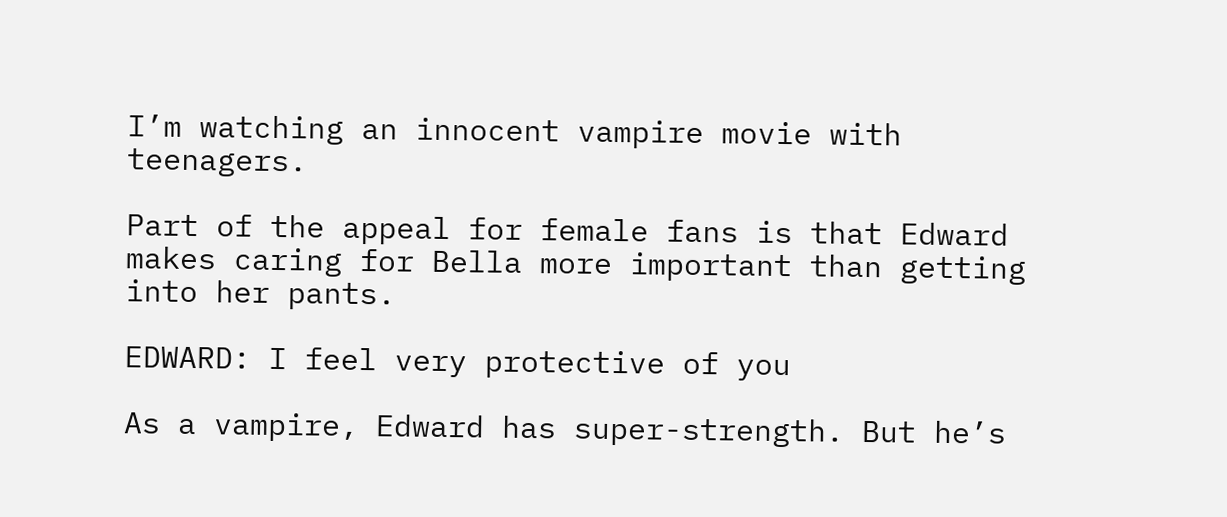I’m watching an innocent vampire movie with teenagers.

Part of the appeal for female fans is that Edward makes caring for Bella more important than getting into her pants.

EDWARD: I feel very protective of you

As a vampire, Edward has super-strength. But he’s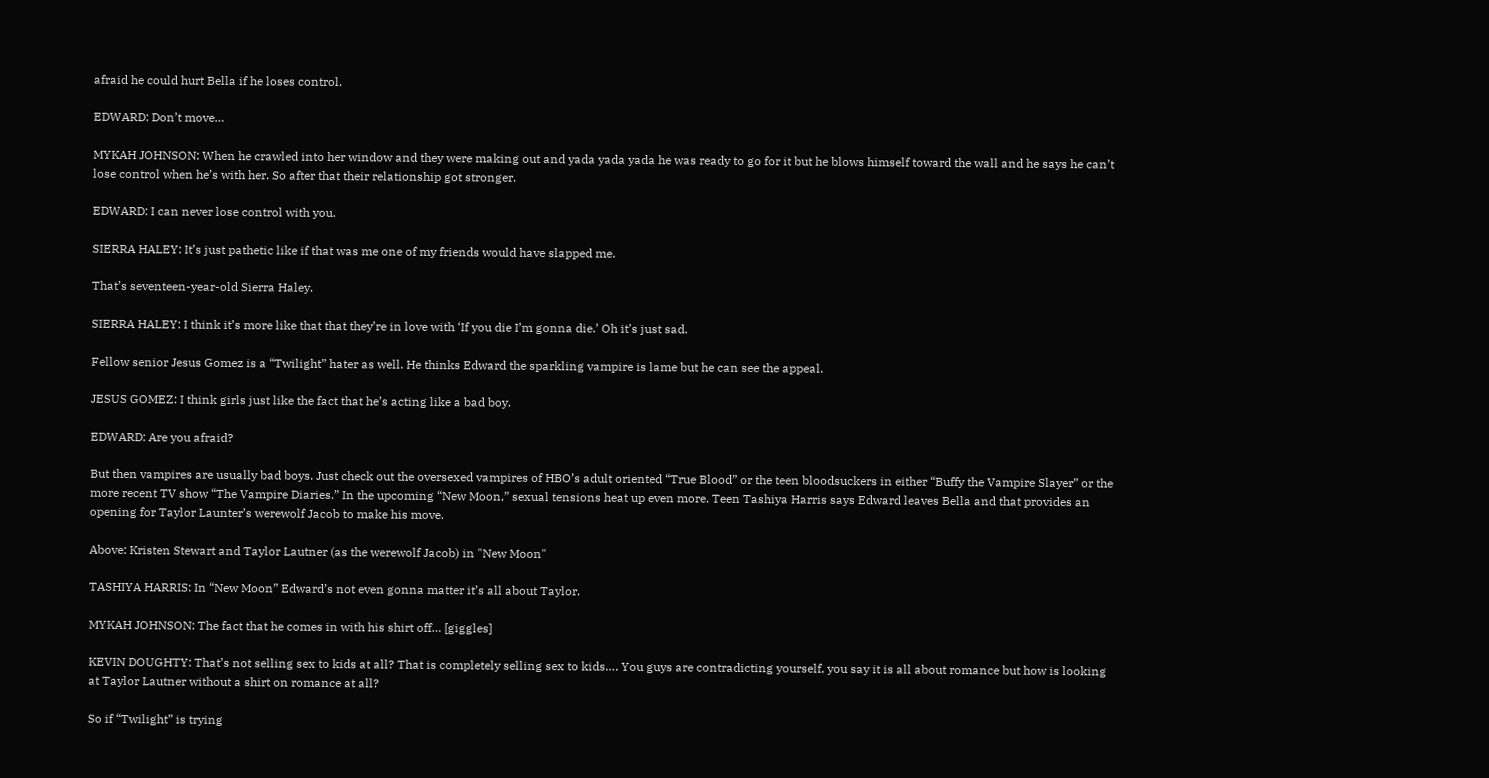afraid he could hurt Bella if he loses control.

EDWARD: Don’t move…

MYKAH JOHNSON: When he crawled into her window and they were making out and yada yada yada he was ready to go for it but he blows himself toward the wall and he says he can’t lose control when he’s with her. So after that their relationship got stronger.

EDWARD: I can never lose control with you.

SIERRA HALEY: It’s just pathetic like if that was me one of my friends would have slapped me.

That’s seventeen-year-old Sierra Haley.

SIERRA HALEY: I think it’s more like that that they’re in love with ‘If you die I’m gonna die.’ Oh it’s just sad.

Fellow senior Jesus Gomez is a “Twilight” hater as well. He thinks Edward the sparkling vampire is lame but he can see the appeal.

JESUS GOMEZ: I think girls just like the fact that he’s acting like a bad boy.

EDWARD: Are you afraid?

But then vampires are usually bad boys. Just check out the oversexed vampires of HBO’s adult oriented “True Blood” or the teen bloodsuckers in either “Buffy the Vampire Slayer” or the more recent TV show “The Vampire Diaries.” In the upcoming “New Moon,” sexual tensions heat up even more. Teen Tashiya Harris says Edward leaves Bella and that provides an opening for Taylor Launter’s werewolf Jacob to make his move.

Above: Kristen Stewart and Taylor Lautner (as the werewolf Jacob) in "New Moon"

TASHIYA HARRIS: In “New Moon” Edward’s not even gonna matter it’s all about Taylor.

MYKAH JOHNSON: The fact that he comes in with his shirt off… [giggles]

KEVIN DOUGHTY: That’s not selling sex to kids at all? That is completely selling sex to kids…. You guys are contradicting yourself, you say it is all about romance but how is looking at Taylor Lautner without a shirt on romance at all?

So if “Twilight” is trying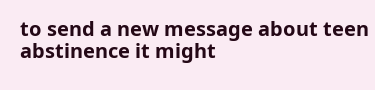to send a new message about teen abstinence it might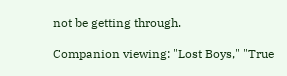not be getting through.

Companion viewing: "Lost Boys," "True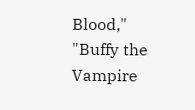Blood," "Buffy the Vampire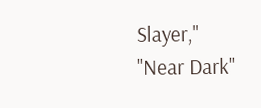Slayer," "Near Dark"